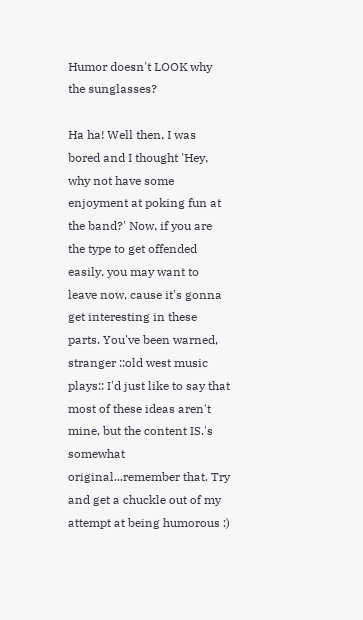Humor doesn't LOOK why the sunglasses?

Ha ha! Well then, I was bored and I thought 'Hey, why not have some enjoyment at poking fun at the band?' Now, if you are the type to get offended easily, you may want to leave now, cause it's gonna get interesting in these parts. You've been warned, stranger ::old west music plays:: I'd just like to say that most of these ideas aren't mine, but the content IS.'s somewhat original...remember that. Try and get a chuckle out of my attempt at being humorous :)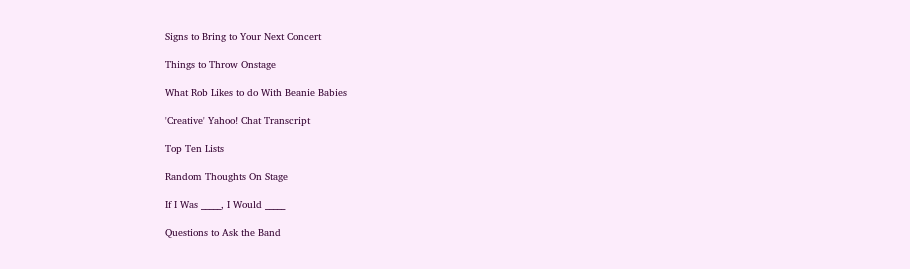Signs to Bring to Your Next Concert

Things to Throw Onstage

What Rob Likes to do With Beanie Babies

'Creative' Yahoo! Chat Transcript

Top Ten Lists

Random Thoughts On Stage

If I Was _____, I Would _____

Questions to Ask the Band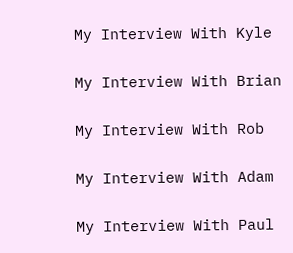My Interview With Kyle

My Interview With Brian

My Interview With Rob

My Interview With Adam

My Interview With Paul